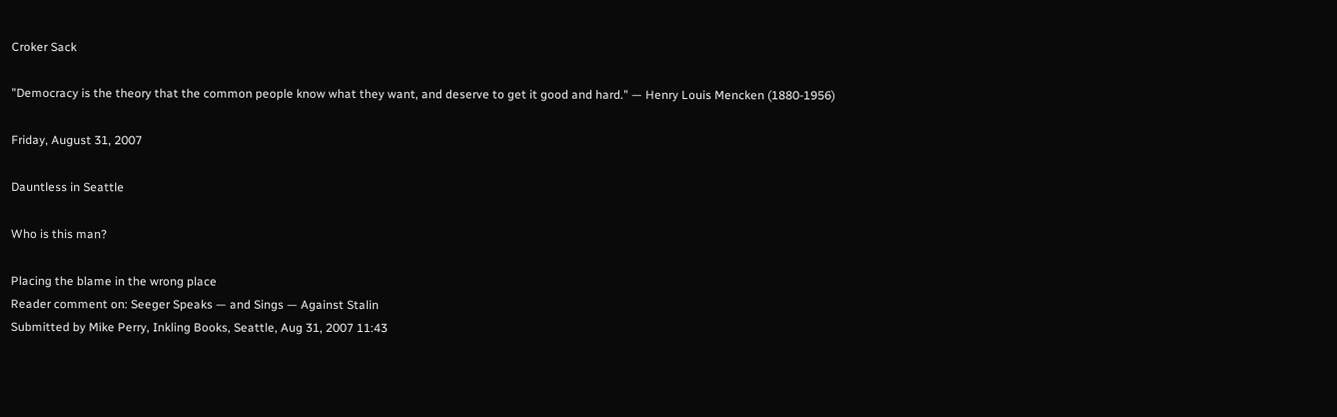Croker Sack

"Democracy is the theory that the common people know what they want, and deserve to get it good and hard." — Henry Louis Mencken (1880-1956)

Friday, August 31, 2007

Dauntless in Seattle

Who is this man?

Placing the blame in the wrong place
Reader comment on: Seeger Speaks — and Sings — Against Stalin
Submitted by Mike Perry, Inkling Books, Seattle, Aug 31, 2007 11:43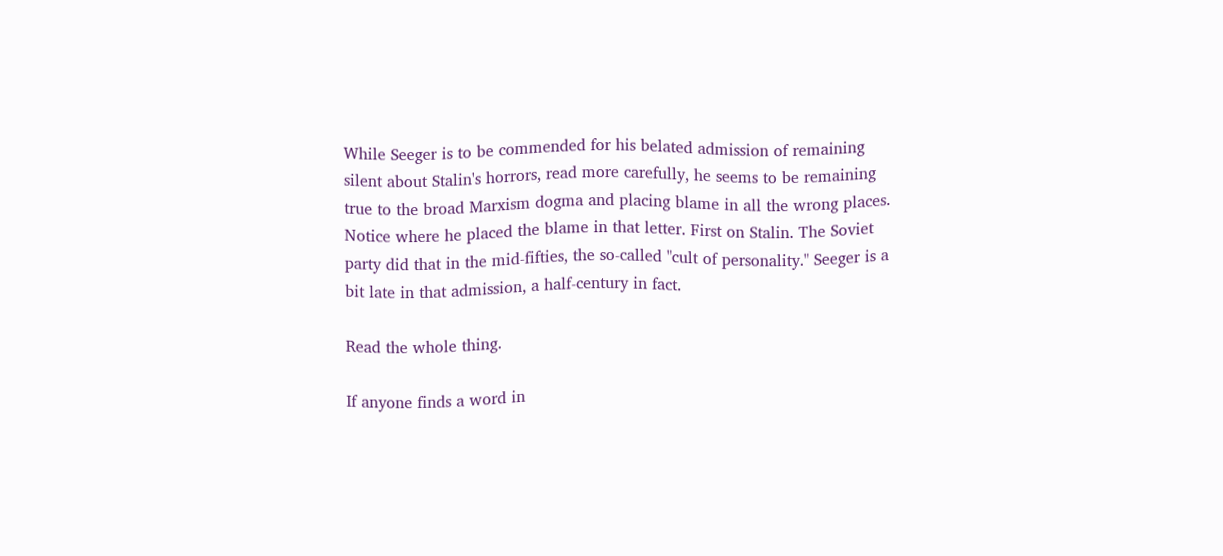While Seeger is to be commended for his belated admission of remaining silent about Stalin's horrors, read more carefully, he seems to be remaining true to the broad Marxism dogma and placing blame in all the wrong places. Notice where he placed the blame in that letter. First on Stalin. The Soviet party did that in the mid-fifties, the so-called "cult of personality." Seeger is a bit late in that admission, a half-century in fact.

Read the whole thing.

If anyone finds a word in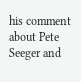his comment about Pete Seeger and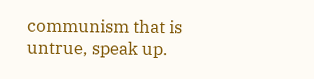communism that is untrue, speak up.